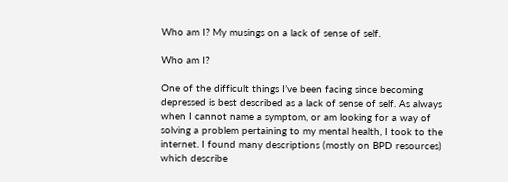Who am I? My musings on a lack of sense of self.

Who am I?

One of the difficult things I’ve been facing since becoming depressed is best described as a lack of sense of self. As always when I cannot name a symptom, or am looking for a way of solving a problem pertaining to my mental health, I took to the internet. I found many descriptions (mostly on BPD resources) which describe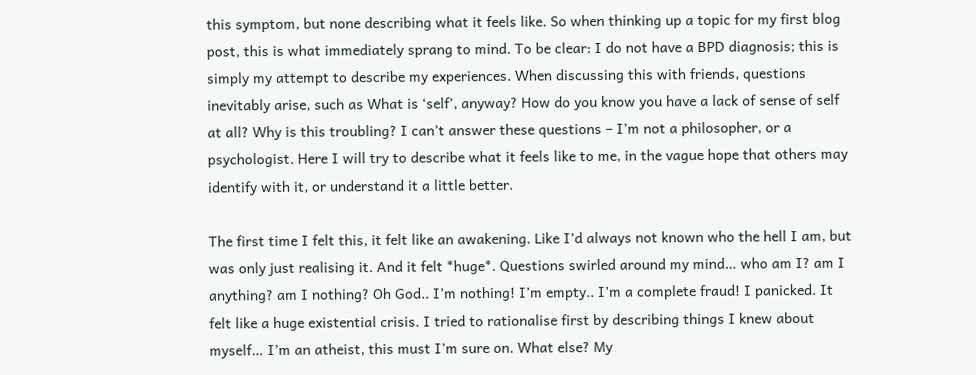this symptom, but none describing what it feels like. So when thinking up a topic for my first blog post, this is what immediately sprang to mind. To be clear: I do not have a BPD diagnosis; this is simply my attempt to describe my experiences. When discussing this with friends, questions inevitably arise, such as What is ‘self’, anyway? How do you know you have a lack of sense of self at all? Why is this troubling? I can’t answer these questions – I’m not a philosopher, or a psychologist. Here I will try to describe what it feels like to me, in the vague hope that others may identify with it, or understand it a little better.

The first time I felt this, it felt like an awakening. Like I’d always not known who the hell I am, but was only just realising it. And it felt *huge*. Questions swirled around my mind… who am I? am I anything? am I nothing? Oh God.. I’m nothing! I’m empty.. I’m a complete fraud! I panicked. It felt like a huge existential crisis. I tried to rationalise first by describing things I knew about myself… I’m an atheist, this must I’m sure on. What else? My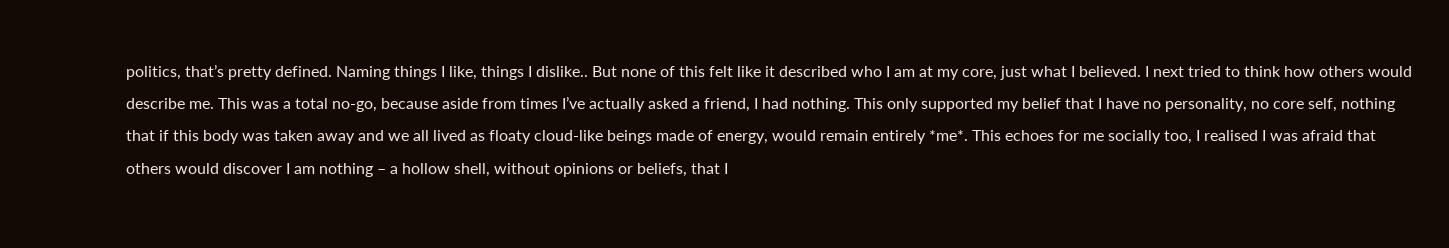politics, that’s pretty defined. Naming things I like, things I dislike.. But none of this felt like it described who I am at my core, just what I believed. I next tried to think how others would describe me. This was a total no-go, because aside from times I’ve actually asked a friend, I had nothing. This only supported my belief that I have no personality, no core self, nothing that if this body was taken away and we all lived as floaty cloud-like beings made of energy, would remain entirely *me*. This echoes for me socially too, I realised I was afraid that others would discover I am nothing – a hollow shell, without opinions or beliefs, that I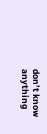don’t know anything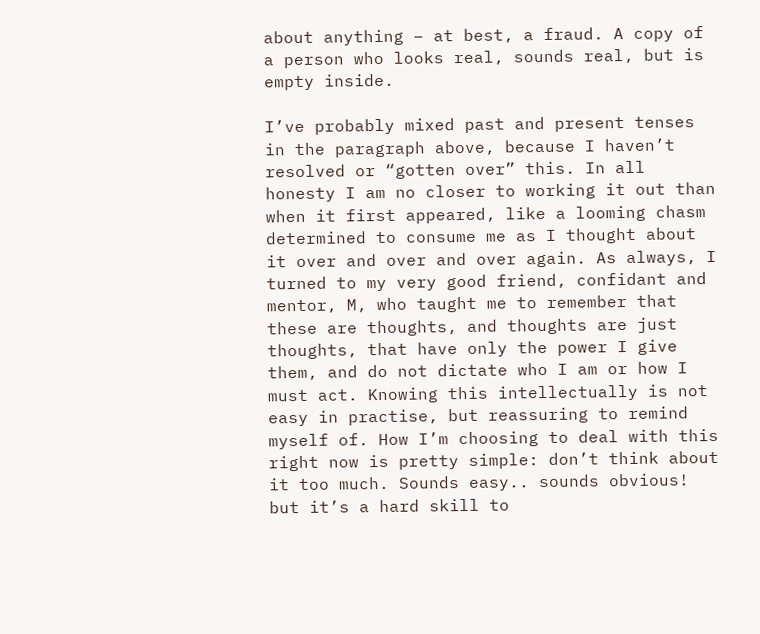about anything – at best, a fraud. A copy of a person who looks real, sounds real, but is empty inside.

I’ve probably mixed past and present tenses in the paragraph above, because I haven’t resolved or “gotten over” this. In all honesty I am no closer to working it out than when it first appeared, like a looming chasm determined to consume me as I thought about it over and over and over again. As always, I turned to my very good friend, confidant and mentor, M, who taught me to remember that these are thoughts, and thoughts are just thoughts, that have only the power I give them, and do not dictate who I am or how I must act. Knowing this intellectually is not easy in practise, but reassuring to remind myself of. How I’m choosing to deal with this right now is pretty simple: don’t think about it too much. Sounds easy.. sounds obvious! but it’s a hard skill to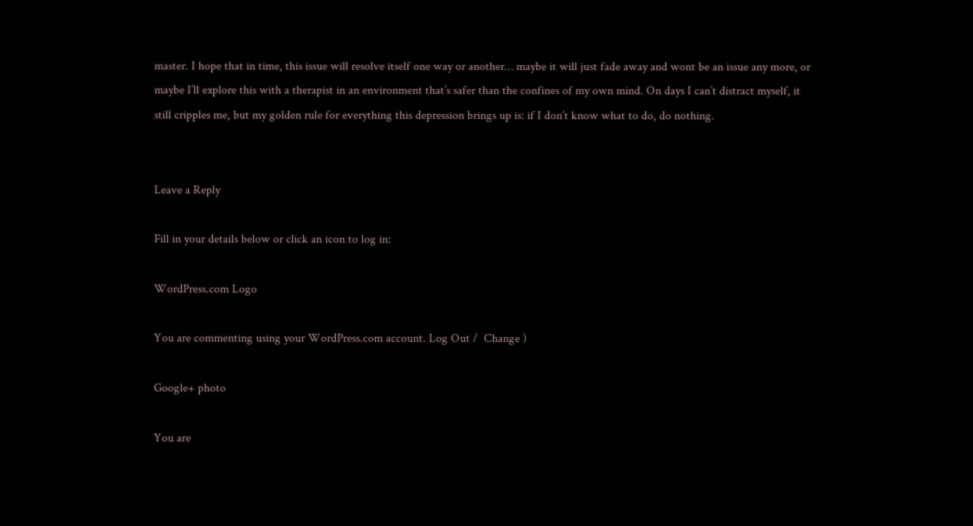master. I hope that in time, this issue will resolve itself one way or another… maybe it will just fade away and wont be an issue any more, or maybe I’ll explore this with a therapist in an environment that’s safer than the confines of my own mind. On days I can’t distract myself, it still cripples me, but my golden rule for everything this depression brings up is: if I don’t know what to do, do nothing.


Leave a Reply

Fill in your details below or click an icon to log in:

WordPress.com Logo

You are commenting using your WordPress.com account. Log Out /  Change )

Google+ photo

You are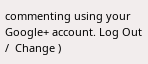commenting using your Google+ account. Log Out /  Change )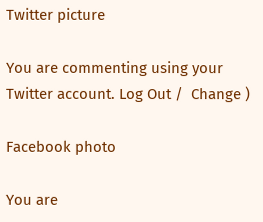Twitter picture

You are commenting using your Twitter account. Log Out /  Change )

Facebook photo

You are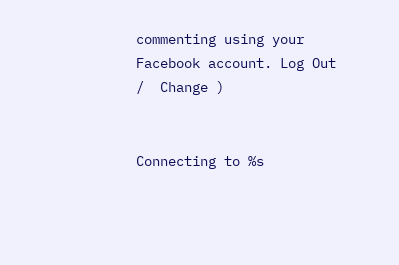commenting using your Facebook account. Log Out /  Change )


Connecting to %s